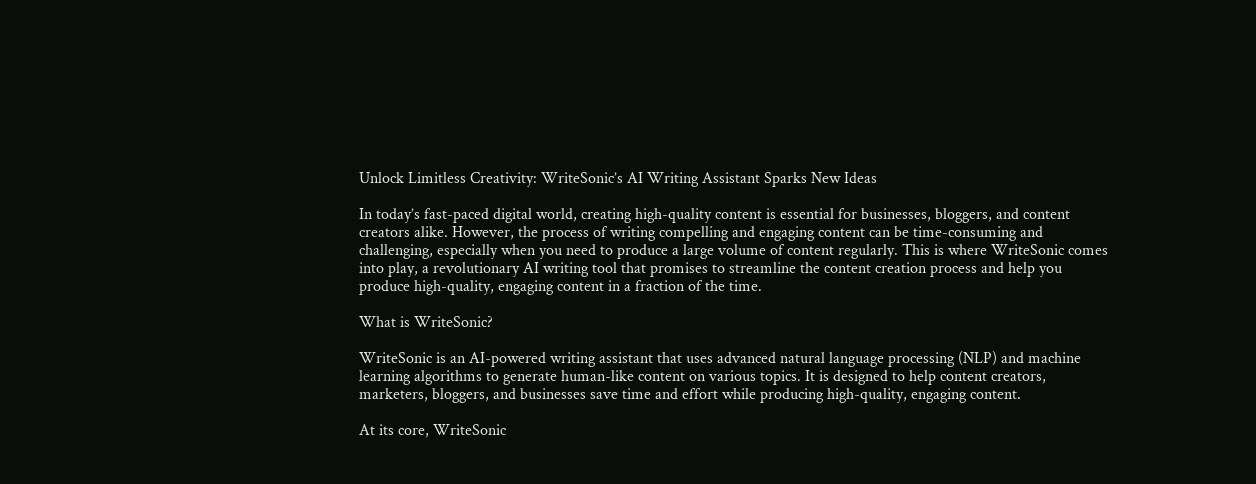Unlock Limitless Creativity: WriteSonic’s AI Writing Assistant Sparks New Ideas

In today’s fast-paced digital world, creating high-quality content is essential for businesses, bloggers, and content creators alike. However, the process of writing compelling and engaging content can be time-consuming and challenging, especially when you need to produce a large volume of content regularly. This is where WriteSonic comes into play, a revolutionary AI writing tool that promises to streamline the content creation process and help you produce high-quality, engaging content in a fraction of the time.

What is WriteSonic?

WriteSonic is an AI-powered writing assistant that uses advanced natural language processing (NLP) and machine learning algorithms to generate human-like content on various topics. It is designed to help content creators, marketers, bloggers, and businesses save time and effort while producing high-quality, engaging content.

At its core, WriteSonic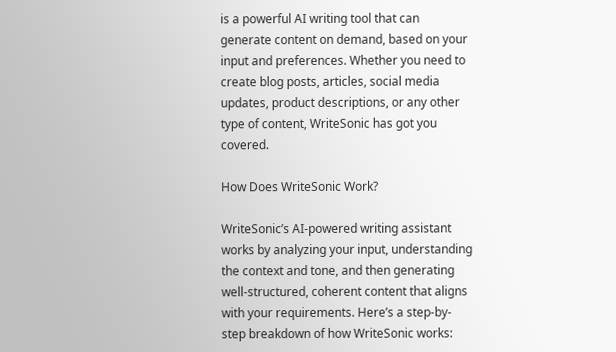is a powerful AI writing tool that can generate content on demand, based on your input and preferences. Whether you need to create blog posts, articles, social media updates, product descriptions, or any other type of content, WriteSonic has got you covered.

How Does WriteSonic Work?

WriteSonic’s AI-powered writing assistant works by analyzing your input, understanding the context and tone, and then generating well-structured, coherent content that aligns with your requirements. Here’s a step-by-step breakdown of how WriteSonic works: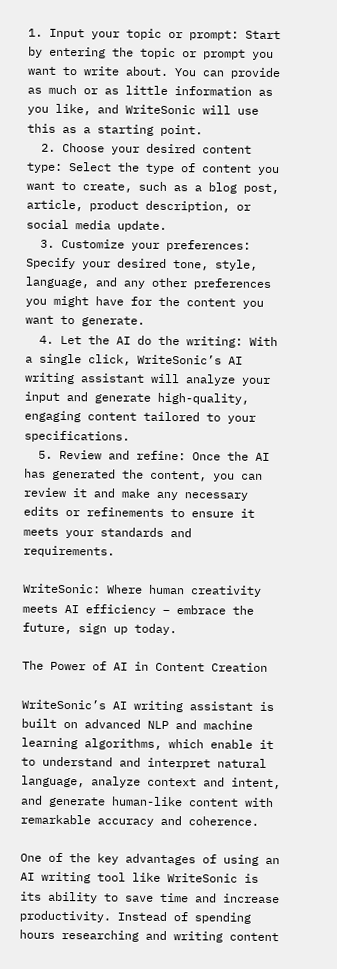1. Input your topic or prompt: Start by entering the topic or prompt you want to write about. You can provide as much or as little information as you like, and WriteSonic will use this as a starting point.
  2. Choose your desired content type: Select the type of content you want to create, such as a blog post, article, product description, or social media update.
  3. Customize your preferences: Specify your desired tone, style, language, and any other preferences you might have for the content you want to generate.
  4. Let the AI do the writing: With a single click, WriteSonic’s AI writing assistant will analyze your input and generate high-quality, engaging content tailored to your specifications.
  5. Review and refine: Once the AI has generated the content, you can review it and make any necessary edits or refinements to ensure it meets your standards and requirements.

WriteSonic: Where human creativity meets AI efficiency – embrace the future, sign up today.

The Power of AI in Content Creation

WriteSonic’s AI writing assistant is built on advanced NLP and machine learning algorithms, which enable it to understand and interpret natural language, analyze context and intent, and generate human-like content with remarkable accuracy and coherence.

One of the key advantages of using an AI writing tool like WriteSonic is its ability to save time and increase productivity. Instead of spending hours researching and writing content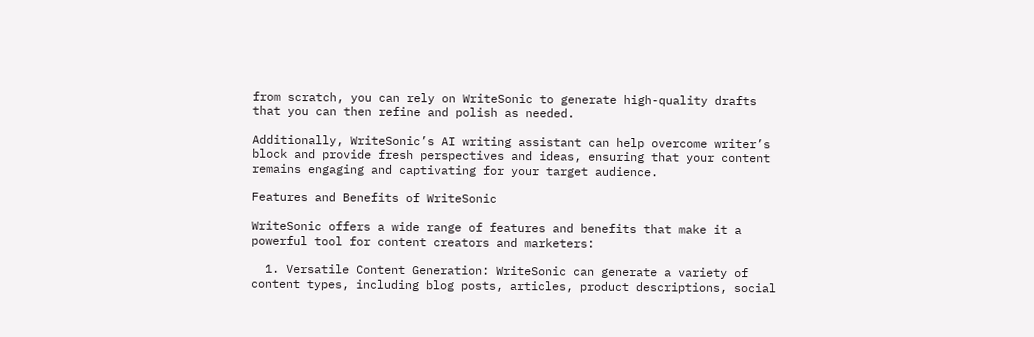from scratch, you can rely on WriteSonic to generate high-quality drafts that you can then refine and polish as needed.

Additionally, WriteSonic’s AI writing assistant can help overcome writer’s block and provide fresh perspectives and ideas, ensuring that your content remains engaging and captivating for your target audience.

Features and Benefits of WriteSonic

WriteSonic offers a wide range of features and benefits that make it a powerful tool for content creators and marketers:

  1. Versatile Content Generation: WriteSonic can generate a variety of content types, including blog posts, articles, product descriptions, social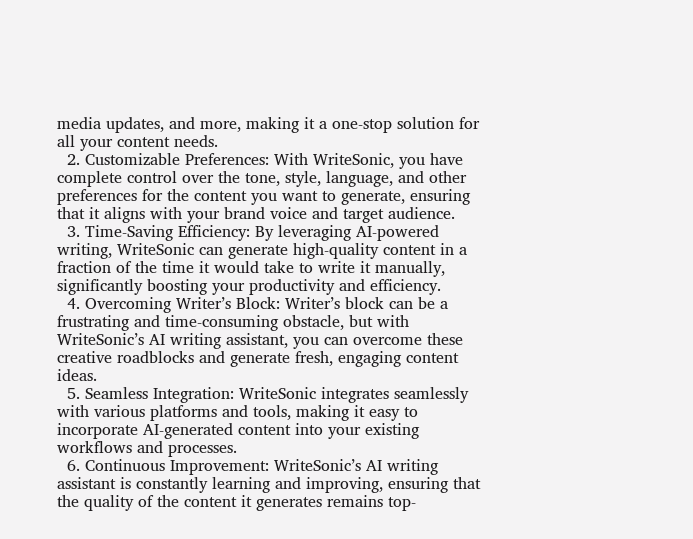media updates, and more, making it a one-stop solution for all your content needs.
  2. Customizable Preferences: With WriteSonic, you have complete control over the tone, style, language, and other preferences for the content you want to generate, ensuring that it aligns with your brand voice and target audience.
  3. Time-Saving Efficiency: By leveraging AI-powered writing, WriteSonic can generate high-quality content in a fraction of the time it would take to write it manually, significantly boosting your productivity and efficiency.
  4. Overcoming Writer’s Block: Writer’s block can be a frustrating and time-consuming obstacle, but with WriteSonic’s AI writing assistant, you can overcome these creative roadblocks and generate fresh, engaging content ideas.
  5. Seamless Integration: WriteSonic integrates seamlessly with various platforms and tools, making it easy to incorporate AI-generated content into your existing workflows and processes.
  6. Continuous Improvement: WriteSonic’s AI writing assistant is constantly learning and improving, ensuring that the quality of the content it generates remains top-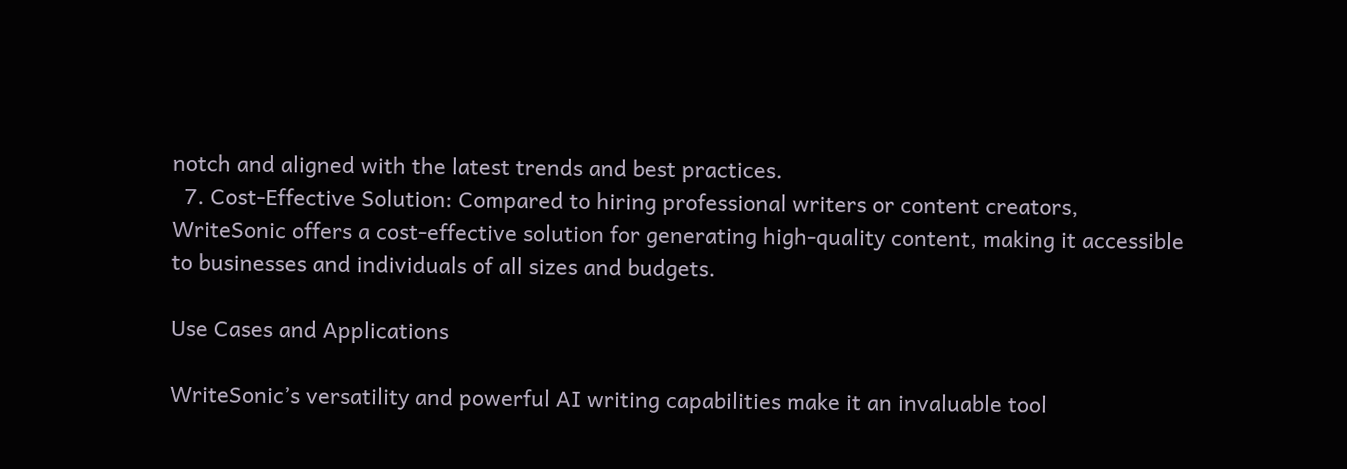notch and aligned with the latest trends and best practices.
  7. Cost-Effective Solution: Compared to hiring professional writers or content creators, WriteSonic offers a cost-effective solution for generating high-quality content, making it accessible to businesses and individuals of all sizes and budgets.

Use Cases and Applications

WriteSonic’s versatility and powerful AI writing capabilities make it an invaluable tool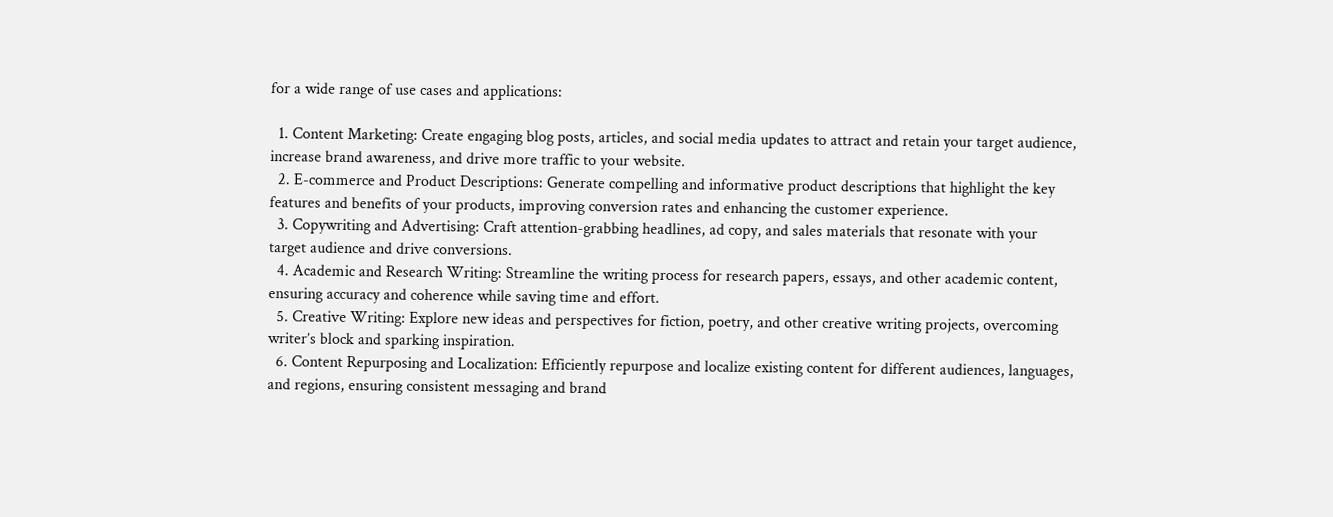for a wide range of use cases and applications:

  1. Content Marketing: Create engaging blog posts, articles, and social media updates to attract and retain your target audience, increase brand awareness, and drive more traffic to your website.
  2. E-commerce and Product Descriptions: Generate compelling and informative product descriptions that highlight the key features and benefits of your products, improving conversion rates and enhancing the customer experience.
  3. Copywriting and Advertising: Craft attention-grabbing headlines, ad copy, and sales materials that resonate with your target audience and drive conversions.
  4. Academic and Research Writing: Streamline the writing process for research papers, essays, and other academic content, ensuring accuracy and coherence while saving time and effort.
  5. Creative Writing: Explore new ideas and perspectives for fiction, poetry, and other creative writing projects, overcoming writer’s block and sparking inspiration.
  6. Content Repurposing and Localization: Efficiently repurpose and localize existing content for different audiences, languages, and regions, ensuring consistent messaging and brand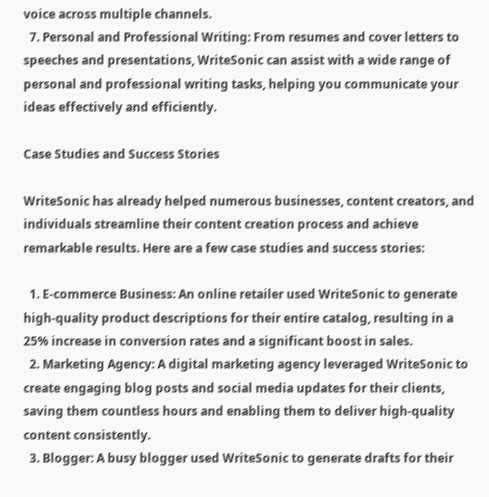voice across multiple channels.
  7. Personal and Professional Writing: From resumes and cover letters to speeches and presentations, WriteSonic can assist with a wide range of personal and professional writing tasks, helping you communicate your ideas effectively and efficiently.

Case Studies and Success Stories

WriteSonic has already helped numerous businesses, content creators, and individuals streamline their content creation process and achieve remarkable results. Here are a few case studies and success stories:

  1. E-commerce Business: An online retailer used WriteSonic to generate high-quality product descriptions for their entire catalog, resulting in a 25% increase in conversion rates and a significant boost in sales.
  2. Marketing Agency: A digital marketing agency leveraged WriteSonic to create engaging blog posts and social media updates for their clients, saving them countless hours and enabling them to deliver high-quality content consistently.
  3. Blogger: A busy blogger used WriteSonic to generate drafts for their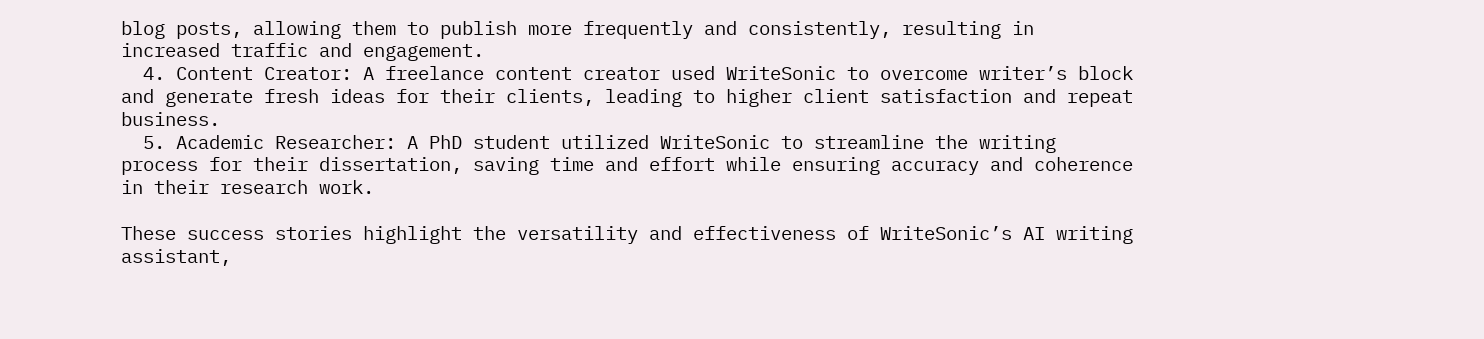blog posts, allowing them to publish more frequently and consistently, resulting in increased traffic and engagement.
  4. Content Creator: A freelance content creator used WriteSonic to overcome writer’s block and generate fresh ideas for their clients, leading to higher client satisfaction and repeat business.
  5. Academic Researcher: A PhD student utilized WriteSonic to streamline the writing process for their dissertation, saving time and effort while ensuring accuracy and coherence in their research work.

These success stories highlight the versatility and effectiveness of WriteSonic’s AI writing assistant,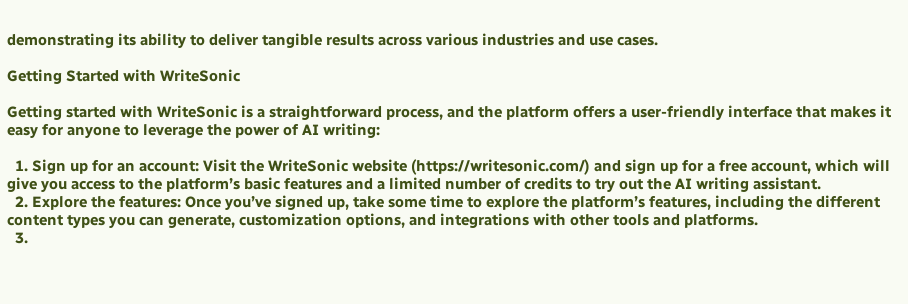demonstrating its ability to deliver tangible results across various industries and use cases.

Getting Started with WriteSonic

Getting started with WriteSonic is a straightforward process, and the platform offers a user-friendly interface that makes it easy for anyone to leverage the power of AI writing:

  1. Sign up for an account: Visit the WriteSonic website (https://writesonic.com/) and sign up for a free account, which will give you access to the platform’s basic features and a limited number of credits to try out the AI writing assistant.
  2. Explore the features: Once you’ve signed up, take some time to explore the platform’s features, including the different content types you can generate, customization options, and integrations with other tools and platforms.
  3.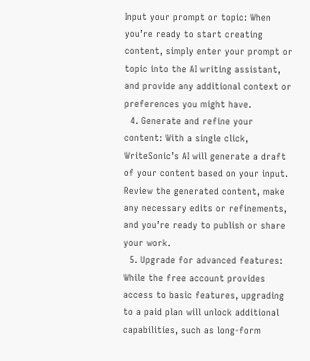Input your prompt or topic: When you’re ready to start creating content, simply enter your prompt or topic into the AI writing assistant, and provide any additional context or preferences you might have.
  4. Generate and refine your content: With a single click, WriteSonic’s AI will generate a draft of your content based on your input. Review the generated content, make any necessary edits or refinements, and you’re ready to publish or share your work.
  5. Upgrade for advanced features: While the free account provides access to basic features, upgrading to a paid plan will unlock additional capabilities, such as long-form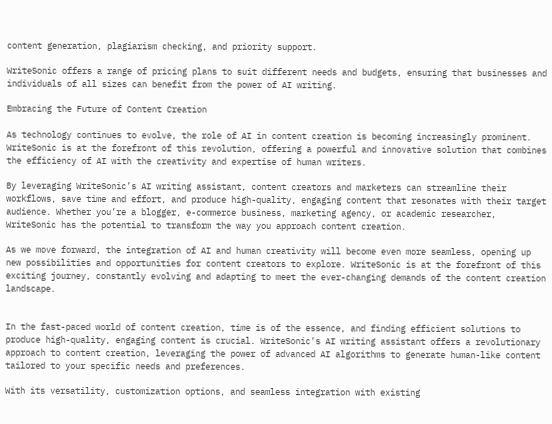content generation, plagiarism checking, and priority support.

WriteSonic offers a range of pricing plans to suit different needs and budgets, ensuring that businesses and individuals of all sizes can benefit from the power of AI writing.

Embracing the Future of Content Creation

As technology continues to evolve, the role of AI in content creation is becoming increasingly prominent. WriteSonic is at the forefront of this revolution, offering a powerful and innovative solution that combines the efficiency of AI with the creativity and expertise of human writers.

By leveraging WriteSonic’s AI writing assistant, content creators and marketers can streamline their workflows, save time and effort, and produce high-quality, engaging content that resonates with their target audience. Whether you’re a blogger, e-commerce business, marketing agency, or academic researcher, WriteSonic has the potential to transform the way you approach content creation.

As we move forward, the integration of AI and human creativity will become even more seamless, opening up new possibilities and opportunities for content creators to explore. WriteSonic is at the forefront of this exciting journey, constantly evolving and adapting to meet the ever-changing demands of the content creation landscape.


In the fast-paced world of content creation, time is of the essence, and finding efficient solutions to produce high-quality, engaging content is crucial. WriteSonic’s AI writing assistant offers a revolutionary approach to content creation, leveraging the power of advanced AI algorithms to generate human-like content tailored to your specific needs and preferences.

With its versatility, customization options, and seamless integration with existing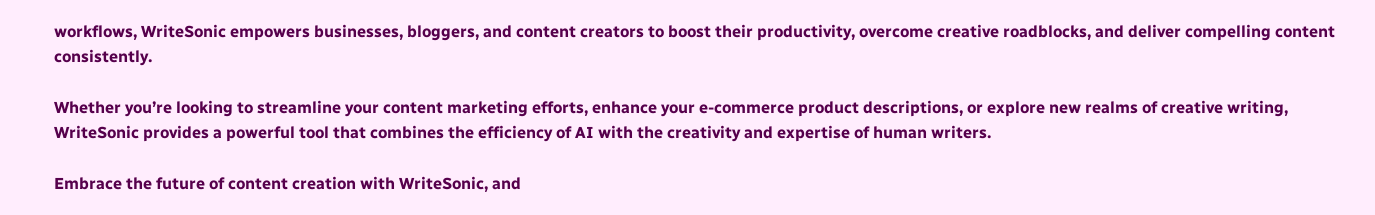workflows, WriteSonic empowers businesses, bloggers, and content creators to boost their productivity, overcome creative roadblocks, and deliver compelling content consistently.

Whether you’re looking to streamline your content marketing efforts, enhance your e-commerce product descriptions, or explore new realms of creative writing, WriteSonic provides a powerful tool that combines the efficiency of AI with the creativity and expertise of human writers.

Embrace the future of content creation with WriteSonic, and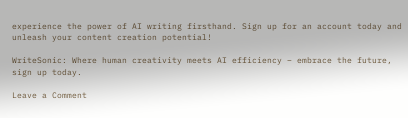experience the power of AI writing firsthand. Sign up for an account today and unleash your content creation potential!

WriteSonic: Where human creativity meets AI efficiency – embrace the future, sign up today.

Leave a Comment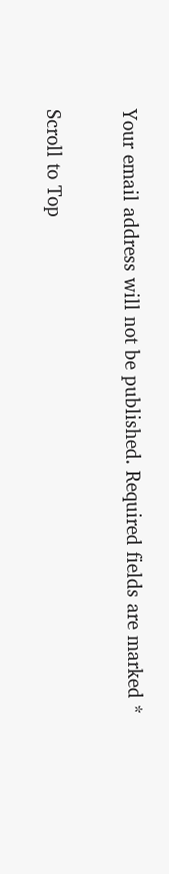Your email address will not be published. Required fields are marked *

Scroll to Top